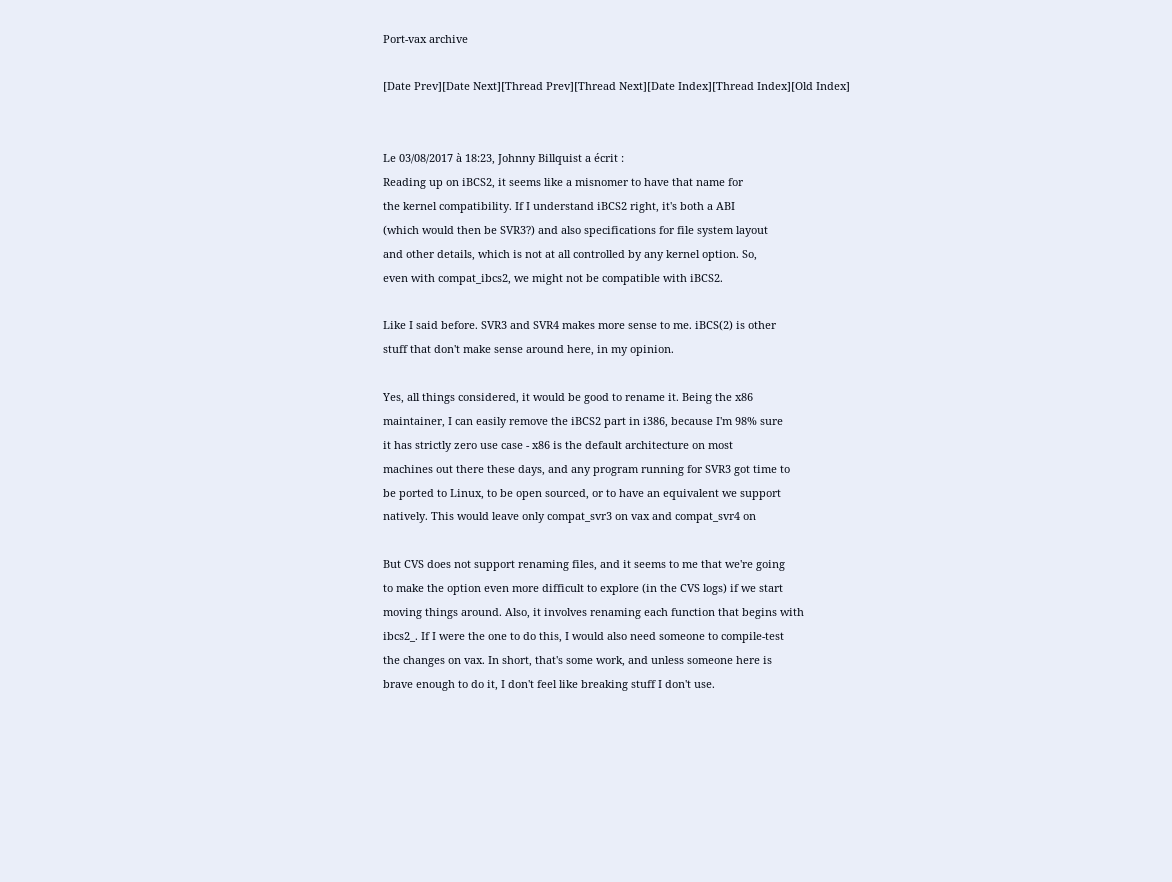Port-vax archive

[Date Prev][Date Next][Thread Prev][Thread Next][Date Index][Thread Index][Old Index]


Le 03/08/2017 à 18:23, Johnny Billquist a écrit :
Reading up on iBCS2, it seems like a misnomer to have that name for
the kernel compatibility. If I understand iBCS2 right, it's both a ABI
(which would then be SVR3?) and also specifications for file system layout
and other details, which is not at all controlled by any kernel option. So,
even with compat_ibcs2, we might not be compatible with iBCS2.

Like I said before. SVR3 and SVR4 makes more sense to me. iBCS(2) is other
stuff that don't make sense around here, in my opinion.

Yes, all things considered, it would be good to rename it. Being the x86
maintainer, I can easily remove the iBCS2 part in i386, because I'm 98% sure
it has strictly zero use case - x86 is the default architecture on most
machines out there these days, and any program running for SVR3 got time to
be ported to Linux, to be open sourced, or to have an equivalent we support
natively. This would leave only compat_svr3 on vax and compat_svr4 on

But CVS does not support renaming files, and it seems to me that we're going
to make the option even more difficult to explore (in the CVS logs) if we start
moving things around. Also, it involves renaming each function that begins with
ibcs2_. If I were the one to do this, I would also need someone to compile-test
the changes on vax. In short, that's some work, and unless someone here is
brave enough to do it, I don't feel like breaking stuff I don't use.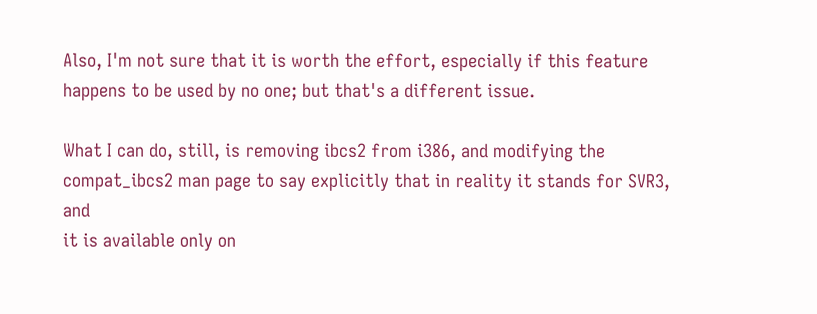Also, I'm not sure that it is worth the effort, especially if this feature
happens to be used by no one; but that's a different issue.

What I can do, still, is removing ibcs2 from i386, and modifying the
compat_ibcs2 man page to say explicitly that in reality it stands for SVR3, and
it is available only on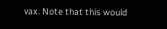vax. Note that this would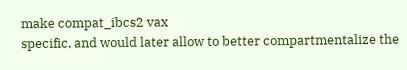make compat_ibcs2 vax
specific, and would later allow to better compartmentalize the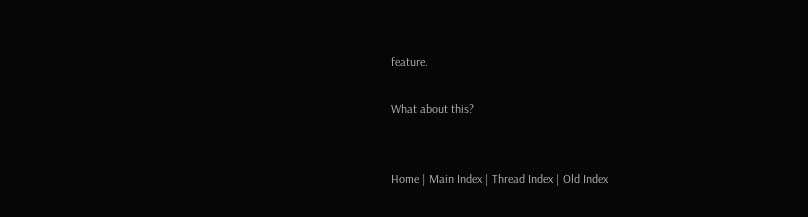feature.

What about this?


Home | Main Index | Thread Index | Old Index